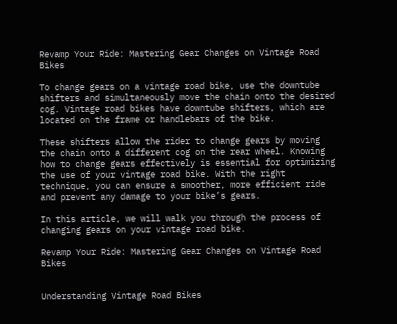Revamp Your Ride: Mastering Gear Changes on Vintage Road Bikes

To change gears on a vintage road bike, use the downtube shifters and simultaneously move the chain onto the desired cog. Vintage road bikes have downtube shifters, which are located on the frame or handlebars of the bike.

These shifters allow the rider to change gears by moving the chain onto a different cog on the rear wheel. Knowing how to change gears effectively is essential for optimizing the use of your vintage road bike. With the right technique, you can ensure a smoother, more efficient ride and prevent any damage to your bike’s gears.

In this article, we will walk you through the process of changing gears on your vintage road bike.

Revamp Your Ride: Mastering Gear Changes on Vintage Road Bikes


Understanding Vintage Road Bikes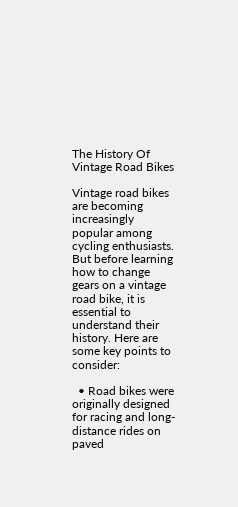The History Of Vintage Road Bikes

Vintage road bikes are becoming increasingly popular among cycling enthusiasts. But before learning how to change gears on a vintage road bike, it is essential to understand their history. Here are some key points to consider:

  • Road bikes were originally designed for racing and long-distance rides on paved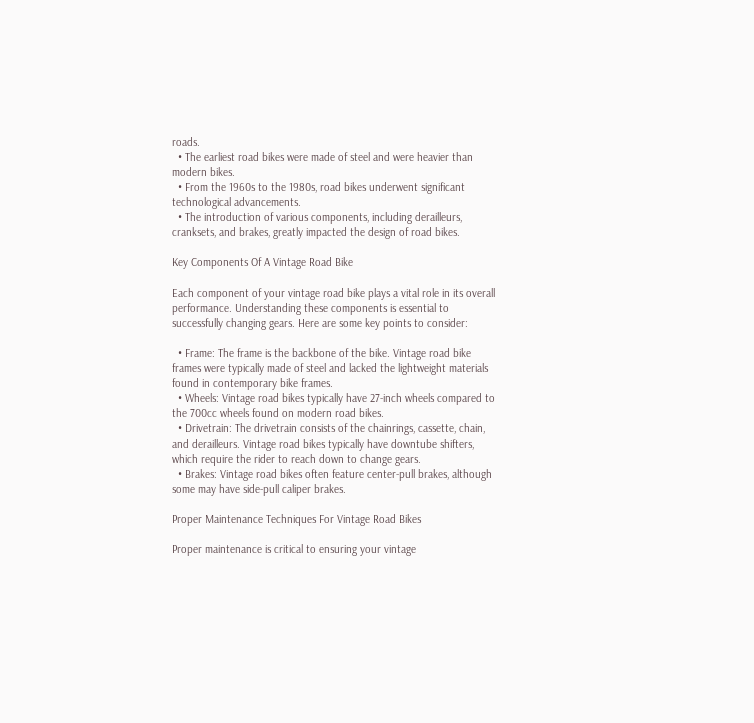roads.
  • The earliest road bikes were made of steel and were heavier than modern bikes.
  • From the 1960s to the 1980s, road bikes underwent significant technological advancements.
  • The introduction of various components, including derailleurs, cranksets, and brakes, greatly impacted the design of road bikes.

Key Components Of A Vintage Road Bike

Each component of your vintage road bike plays a vital role in its overall performance. Understanding these components is essential to successfully changing gears. Here are some key points to consider:

  • Frame: The frame is the backbone of the bike. Vintage road bike frames were typically made of steel and lacked the lightweight materials found in contemporary bike frames.
  • Wheels: Vintage road bikes typically have 27-inch wheels compared to the 700cc wheels found on modern road bikes.
  • Drivetrain: The drivetrain consists of the chainrings, cassette, chain, and derailleurs. Vintage road bikes typically have downtube shifters, which require the rider to reach down to change gears.
  • Brakes: Vintage road bikes often feature center-pull brakes, although some may have side-pull caliper brakes.

Proper Maintenance Techniques For Vintage Road Bikes

Proper maintenance is critical to ensuring your vintage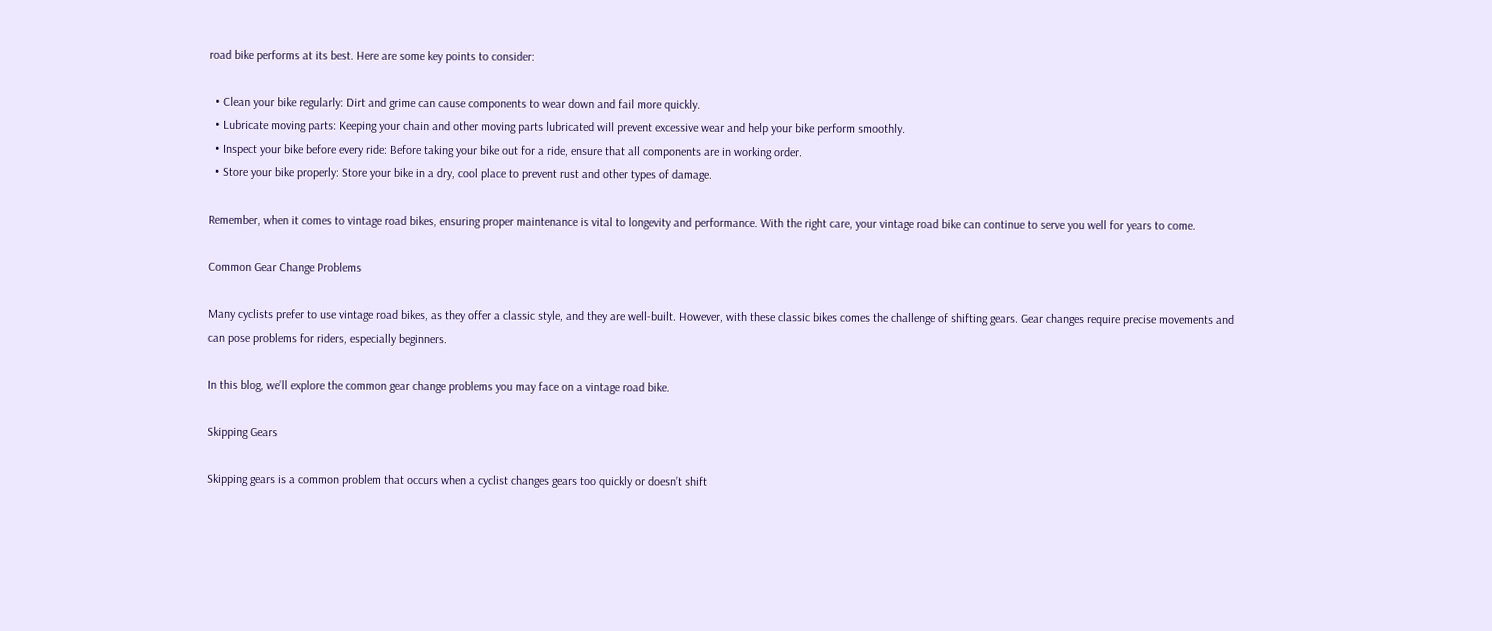road bike performs at its best. Here are some key points to consider:

  • Clean your bike regularly: Dirt and grime can cause components to wear down and fail more quickly.
  • Lubricate moving parts: Keeping your chain and other moving parts lubricated will prevent excessive wear and help your bike perform smoothly.
  • Inspect your bike before every ride: Before taking your bike out for a ride, ensure that all components are in working order.
  • Store your bike properly: Store your bike in a dry, cool place to prevent rust and other types of damage.

Remember, when it comes to vintage road bikes, ensuring proper maintenance is vital to longevity and performance. With the right care, your vintage road bike can continue to serve you well for years to come.

Common Gear Change Problems

Many cyclists prefer to use vintage road bikes, as they offer a classic style, and they are well-built. However, with these classic bikes comes the challenge of shifting gears. Gear changes require precise movements and can pose problems for riders, especially beginners.

In this blog, we’ll explore the common gear change problems you may face on a vintage road bike.

Skipping Gears

Skipping gears is a common problem that occurs when a cyclist changes gears too quickly or doesn’t shift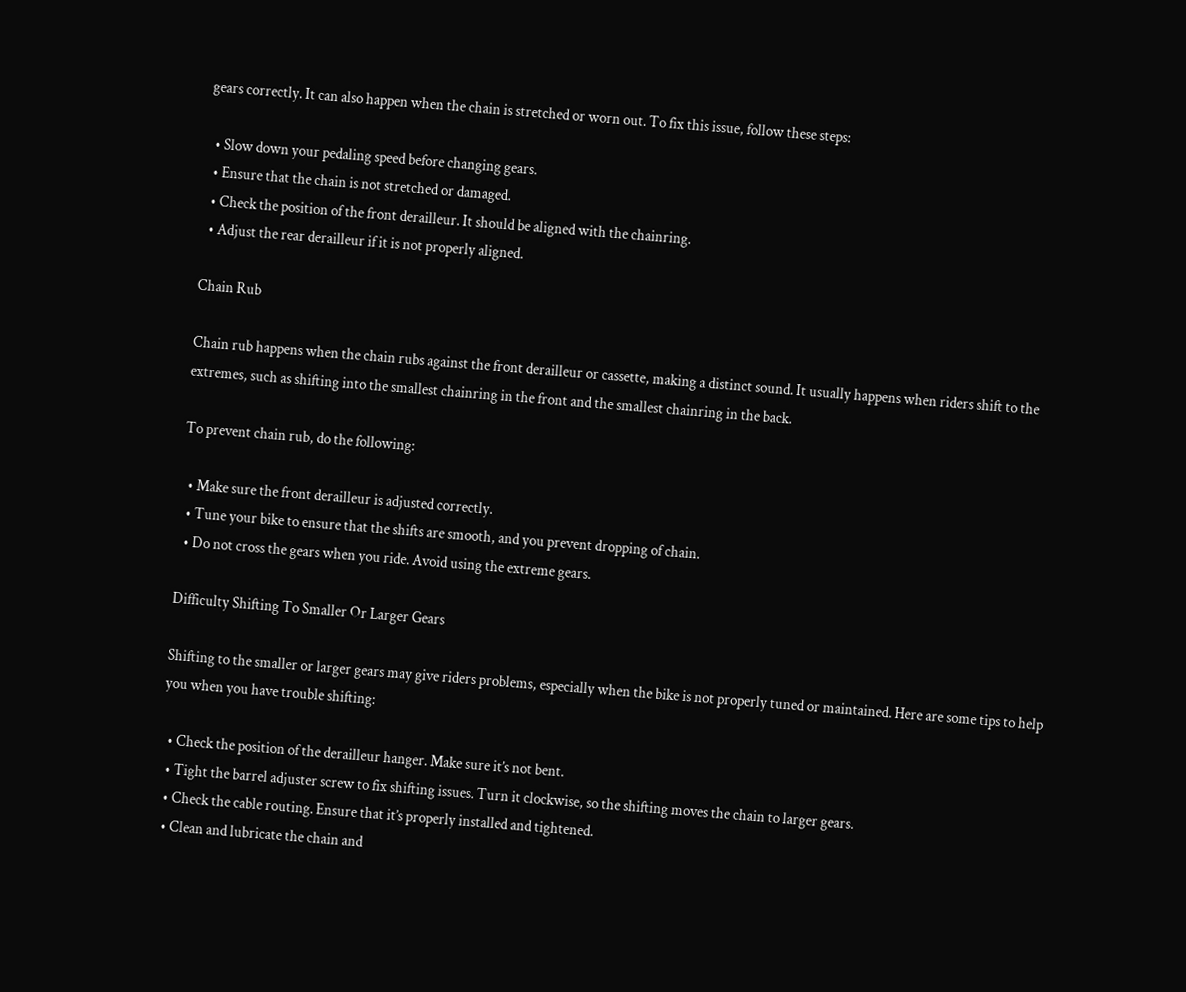gears correctly. It can also happen when the chain is stretched or worn out. To fix this issue, follow these steps:

  • Slow down your pedaling speed before changing gears.
  • Ensure that the chain is not stretched or damaged.
  • Check the position of the front derailleur. It should be aligned with the chainring.
  • Adjust the rear derailleur if it is not properly aligned.

Chain Rub

Chain rub happens when the chain rubs against the front derailleur or cassette, making a distinct sound. It usually happens when riders shift to the extremes, such as shifting into the smallest chainring in the front and the smallest chainring in the back.

To prevent chain rub, do the following:

  • Make sure the front derailleur is adjusted correctly.
  • Tune your bike to ensure that the shifts are smooth, and you prevent dropping of chain.
  • Do not cross the gears when you ride. Avoid using the extreme gears.

Difficulty Shifting To Smaller Or Larger Gears

Shifting to the smaller or larger gears may give riders problems, especially when the bike is not properly tuned or maintained. Here are some tips to help you when you have trouble shifting:

  • Check the position of the derailleur hanger. Make sure it’s not bent.
  • Tight the barrel adjuster screw to fix shifting issues. Turn it clockwise, so the shifting moves the chain to larger gears.
  • Check the cable routing. Ensure that it’s properly installed and tightened.
  • Clean and lubricate the chain and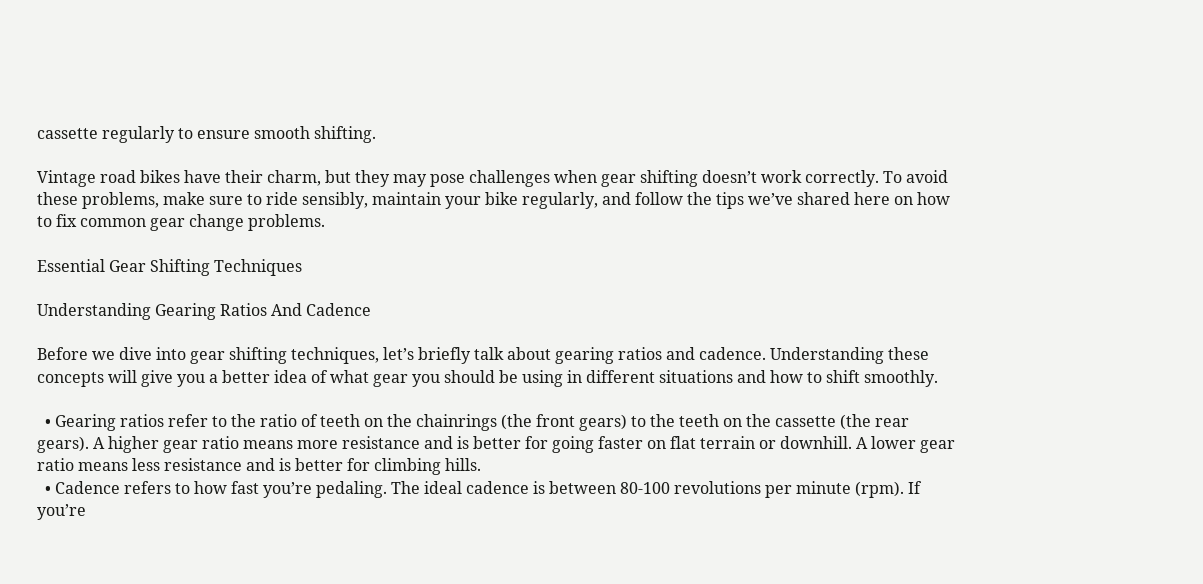cassette regularly to ensure smooth shifting.

Vintage road bikes have their charm, but they may pose challenges when gear shifting doesn’t work correctly. To avoid these problems, make sure to ride sensibly, maintain your bike regularly, and follow the tips we’ve shared here on how to fix common gear change problems.

Essential Gear Shifting Techniques

Understanding Gearing Ratios And Cadence

Before we dive into gear shifting techniques, let’s briefly talk about gearing ratios and cadence. Understanding these concepts will give you a better idea of what gear you should be using in different situations and how to shift smoothly.

  • Gearing ratios refer to the ratio of teeth on the chainrings (the front gears) to the teeth on the cassette (the rear gears). A higher gear ratio means more resistance and is better for going faster on flat terrain or downhill. A lower gear ratio means less resistance and is better for climbing hills.
  • Cadence refers to how fast you’re pedaling. The ideal cadence is between 80-100 revolutions per minute (rpm). If you’re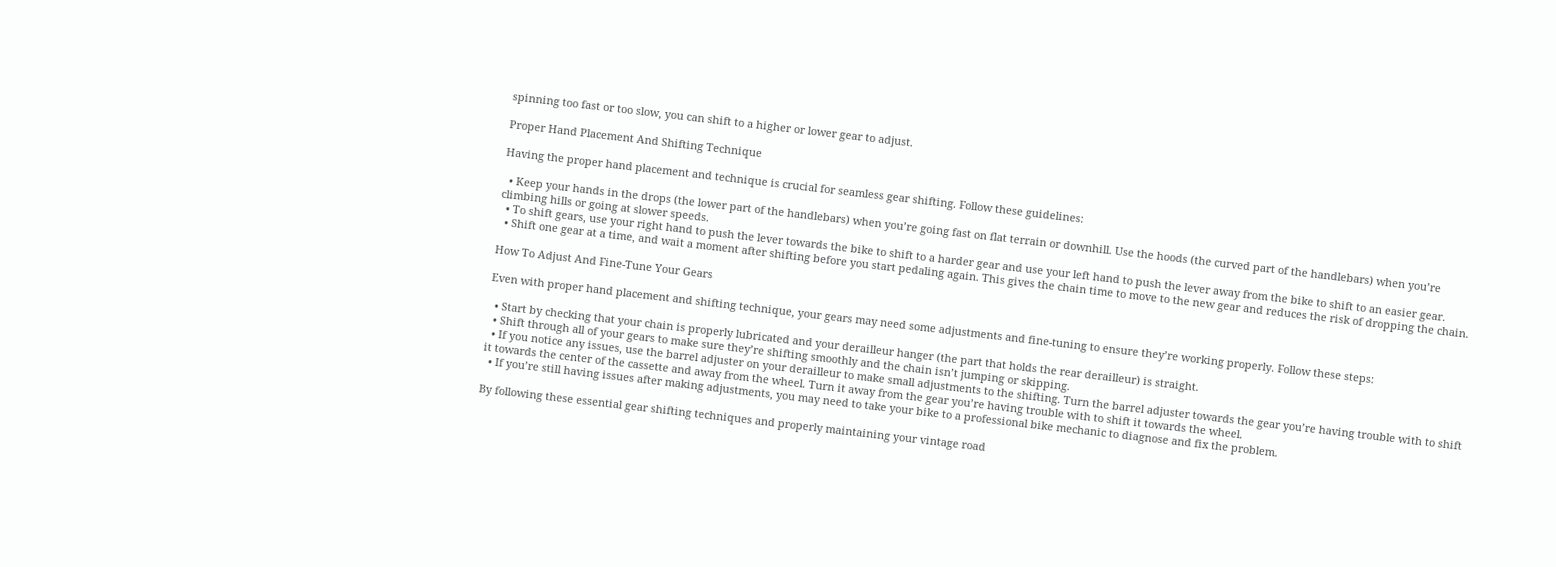spinning too fast or too slow, you can shift to a higher or lower gear to adjust.

Proper Hand Placement And Shifting Technique

Having the proper hand placement and technique is crucial for seamless gear shifting. Follow these guidelines:

  • Keep your hands in the drops (the lower part of the handlebars) when you’re going fast on flat terrain or downhill. Use the hoods (the curved part of the handlebars) when you’re climbing hills or going at slower speeds.
  • To shift gears, use your right hand to push the lever towards the bike to shift to a harder gear and use your left hand to push the lever away from the bike to shift to an easier gear.
  • Shift one gear at a time, and wait a moment after shifting before you start pedaling again. This gives the chain time to move to the new gear and reduces the risk of dropping the chain.

How To Adjust And Fine-Tune Your Gears

Even with proper hand placement and shifting technique, your gears may need some adjustments and fine-tuning to ensure they’re working properly. Follow these steps:

  • Start by checking that your chain is properly lubricated and your derailleur hanger (the part that holds the rear derailleur) is straight.
  • Shift through all of your gears to make sure they’re shifting smoothly and the chain isn’t jumping or skipping.
  • If you notice any issues, use the barrel adjuster on your derailleur to make small adjustments to the shifting. Turn the barrel adjuster towards the gear you’re having trouble with to shift it towards the center of the cassette and away from the wheel. Turn it away from the gear you’re having trouble with to shift it towards the wheel.
  • If you’re still having issues after making adjustments, you may need to take your bike to a professional bike mechanic to diagnose and fix the problem.

By following these essential gear shifting techniques and properly maintaining your vintage road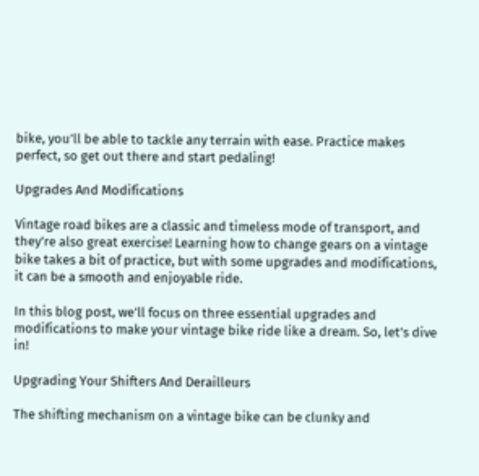bike, you’ll be able to tackle any terrain with ease. Practice makes perfect, so get out there and start pedaling!

Upgrades And Modifications

Vintage road bikes are a classic and timeless mode of transport, and they’re also great exercise! Learning how to change gears on a vintage bike takes a bit of practice, but with some upgrades and modifications, it can be a smooth and enjoyable ride.

In this blog post, we’ll focus on three essential upgrades and modifications to make your vintage bike ride like a dream. So, let’s dive in!

Upgrading Your Shifters And Derailleurs

The shifting mechanism on a vintage bike can be clunky and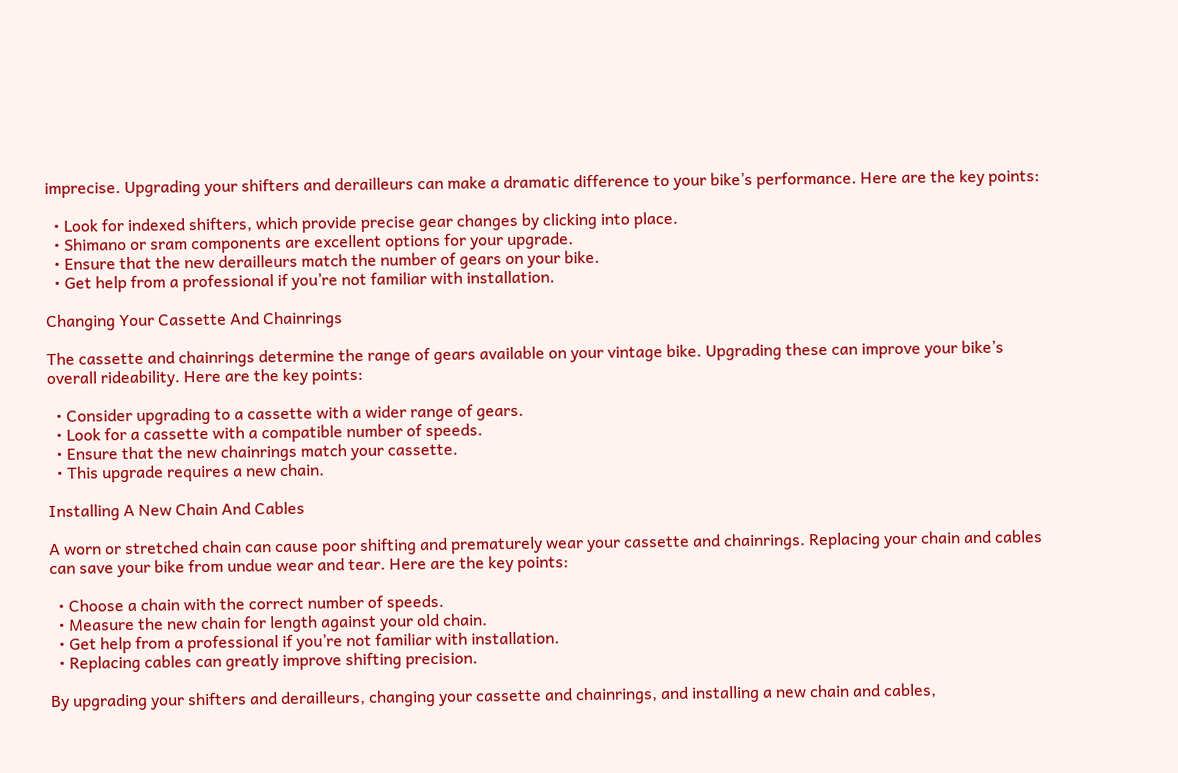imprecise. Upgrading your shifters and derailleurs can make a dramatic difference to your bike’s performance. Here are the key points:

  • Look for indexed shifters, which provide precise gear changes by clicking into place.
  • Shimano or sram components are excellent options for your upgrade.
  • Ensure that the new derailleurs match the number of gears on your bike.
  • Get help from a professional if you’re not familiar with installation.

Changing Your Cassette And Chainrings

The cassette and chainrings determine the range of gears available on your vintage bike. Upgrading these can improve your bike’s overall rideability. Here are the key points:

  • Consider upgrading to a cassette with a wider range of gears.
  • Look for a cassette with a compatible number of speeds.
  • Ensure that the new chainrings match your cassette.
  • This upgrade requires a new chain.

Installing A New Chain And Cables

A worn or stretched chain can cause poor shifting and prematurely wear your cassette and chainrings. Replacing your chain and cables can save your bike from undue wear and tear. Here are the key points:

  • Choose a chain with the correct number of speeds.
  • Measure the new chain for length against your old chain.
  • Get help from a professional if you’re not familiar with installation.
  • Replacing cables can greatly improve shifting precision.

By upgrading your shifters and derailleurs, changing your cassette and chainrings, and installing a new chain and cables,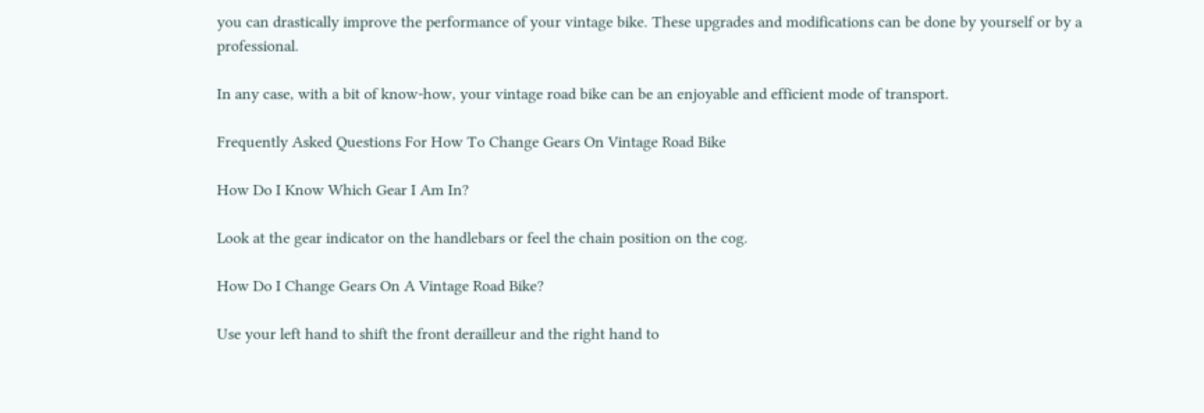you can drastically improve the performance of your vintage bike. These upgrades and modifications can be done by yourself or by a professional.

In any case, with a bit of know-how, your vintage road bike can be an enjoyable and efficient mode of transport.

Frequently Asked Questions For How To Change Gears On Vintage Road Bike

How Do I Know Which Gear I Am In?

Look at the gear indicator on the handlebars or feel the chain position on the cog.

How Do I Change Gears On A Vintage Road Bike?

Use your left hand to shift the front derailleur and the right hand to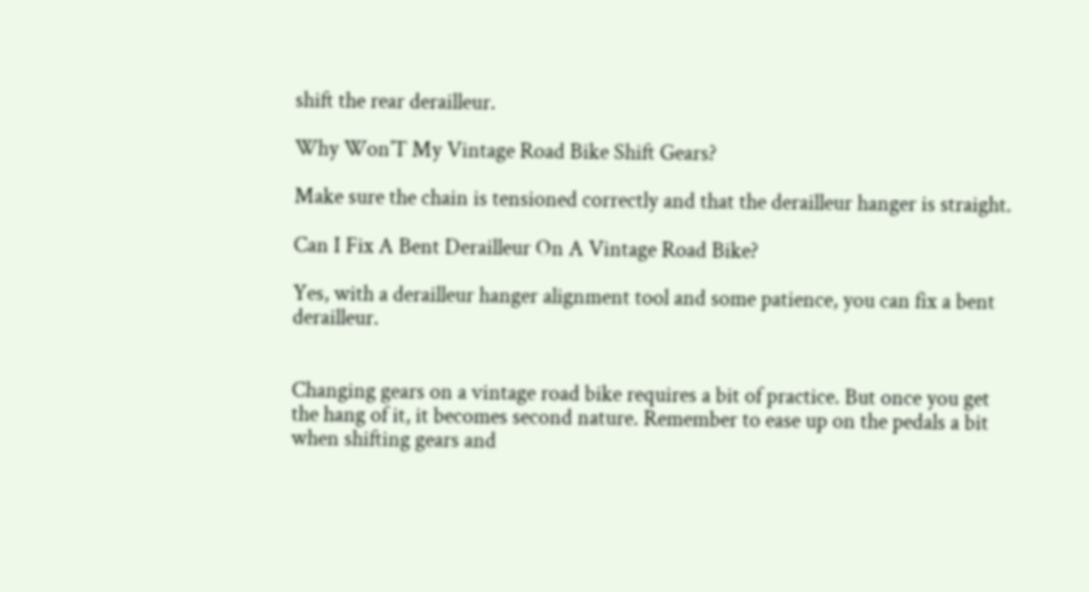shift the rear derailleur.

Why Won’T My Vintage Road Bike Shift Gears?

Make sure the chain is tensioned correctly and that the derailleur hanger is straight.

Can I Fix A Bent Derailleur On A Vintage Road Bike?

Yes, with a derailleur hanger alignment tool and some patience, you can fix a bent derailleur.


Changing gears on a vintage road bike requires a bit of practice. But once you get the hang of it, it becomes second nature. Remember to ease up on the pedals a bit when shifting gears and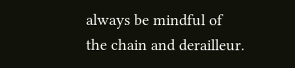always be mindful of the chain and derailleur.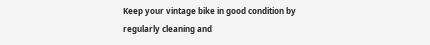Keep your vintage bike in good condition by regularly cleaning and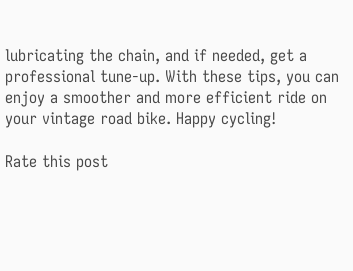lubricating the chain, and if needed, get a professional tune-up. With these tips, you can enjoy a smoother and more efficient ride on your vintage road bike. Happy cycling!

Rate this post